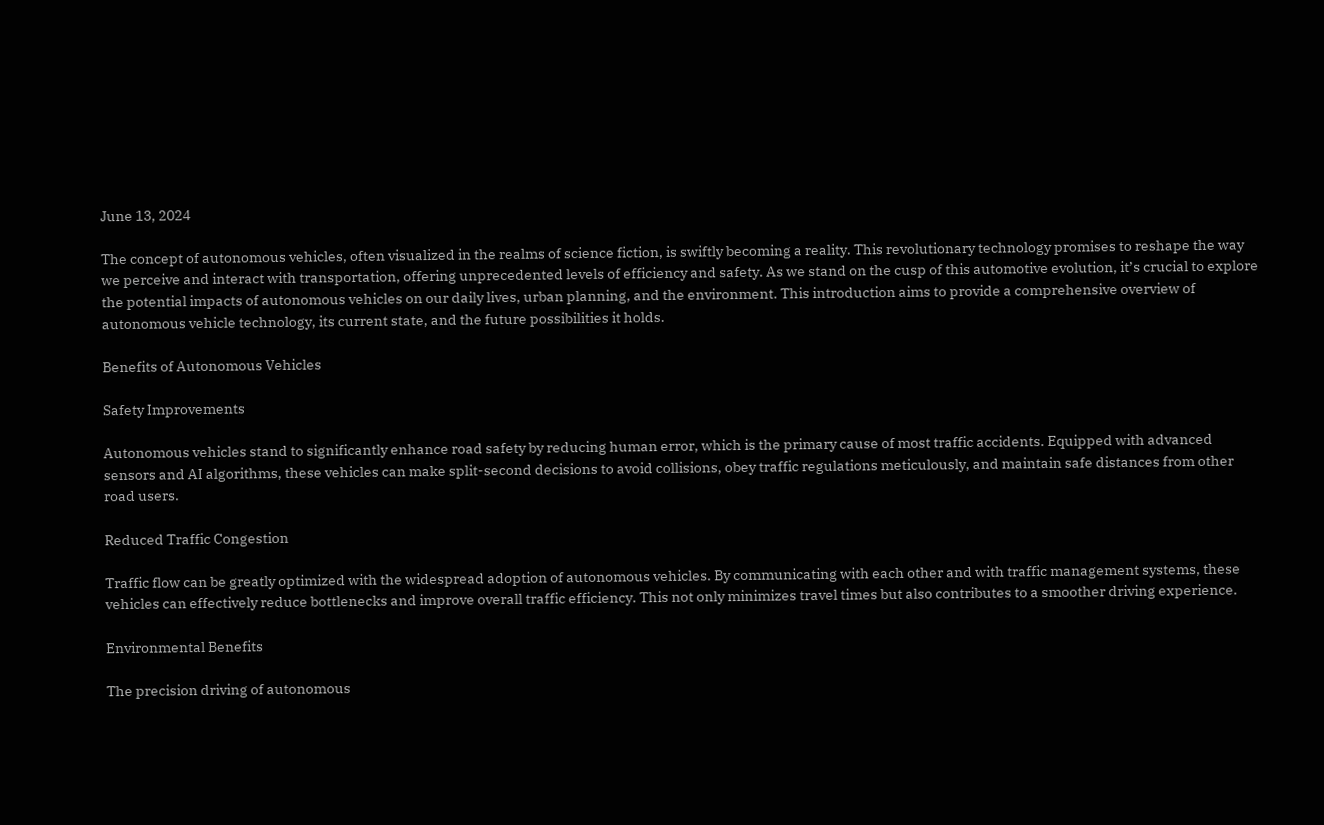June 13, 2024

The concept of autonomous vehicles, often visualized in the realms of science fiction, is swiftly becoming a reality. This revolutionary technology promises to reshape the way we perceive and interact with transportation, offering unprecedented levels of efficiency and safety. As we stand on the cusp of this automotive evolution, it’s crucial to explore the potential impacts of autonomous vehicles on our daily lives, urban planning, and the environment. This introduction aims to provide a comprehensive overview of autonomous vehicle technology, its current state, and the future possibilities it holds.

Benefits of Autonomous Vehicles

Safety Improvements

Autonomous vehicles stand to significantly enhance road safety by reducing human error, which is the primary cause of most traffic accidents. Equipped with advanced sensors and AI algorithms, these vehicles can make split-second decisions to avoid collisions, obey traffic regulations meticulously, and maintain safe distances from other road users.

Reduced Traffic Congestion

Traffic flow can be greatly optimized with the widespread adoption of autonomous vehicles. By communicating with each other and with traffic management systems, these vehicles can effectively reduce bottlenecks and improve overall traffic efficiency. This not only minimizes travel times but also contributes to a smoother driving experience.

Environmental Benefits

The precision driving of autonomous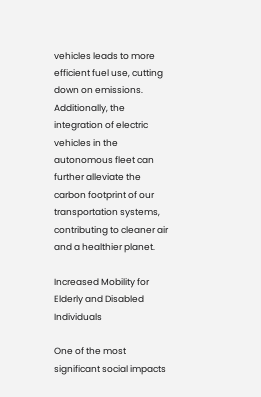vehicles leads to more efficient fuel use, cutting down on emissions. Additionally, the integration of electric vehicles in the autonomous fleet can further alleviate the carbon footprint of our transportation systems, contributing to cleaner air and a healthier planet.

Increased Mobility for Elderly and Disabled Individuals

One of the most significant social impacts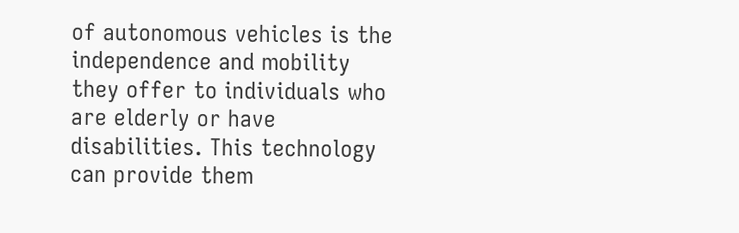of autonomous vehicles is the independence and mobility they offer to individuals who are elderly or have disabilities. This technology can provide them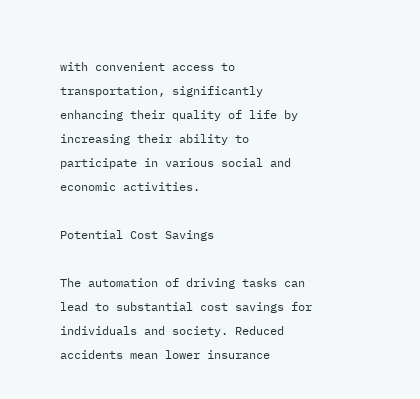with convenient access to transportation, significantly enhancing their quality of life by increasing their ability to participate in various social and economic activities.

Potential Cost Savings

The automation of driving tasks can lead to substantial cost savings for individuals and society. Reduced accidents mean lower insurance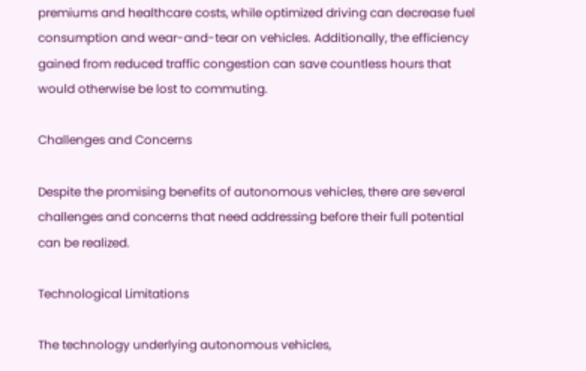premiums and healthcare costs, while optimized driving can decrease fuel consumption and wear-and-tear on vehicles. Additionally, the efficiency gained from reduced traffic congestion can save countless hours that would otherwise be lost to commuting.

Challenges and Concerns

Despite the promising benefits of autonomous vehicles, there are several challenges and concerns that need addressing before their full potential can be realized.

Technological Limitations

The technology underlying autonomous vehicles,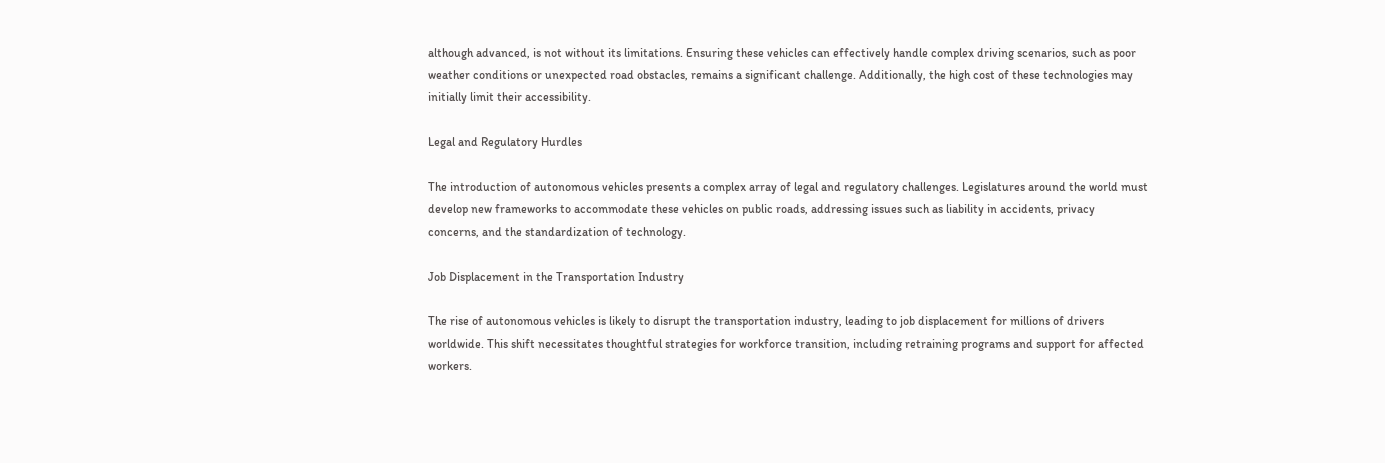although advanced, is not without its limitations. Ensuring these vehicles can effectively handle complex driving scenarios, such as poor weather conditions or unexpected road obstacles, remains a significant challenge. Additionally, the high cost of these technologies may initially limit their accessibility.

Legal and Regulatory Hurdles

The introduction of autonomous vehicles presents a complex array of legal and regulatory challenges. Legislatures around the world must develop new frameworks to accommodate these vehicles on public roads, addressing issues such as liability in accidents, privacy concerns, and the standardization of technology.

Job Displacement in the Transportation Industry

The rise of autonomous vehicles is likely to disrupt the transportation industry, leading to job displacement for millions of drivers worldwide. This shift necessitates thoughtful strategies for workforce transition, including retraining programs and support for affected workers.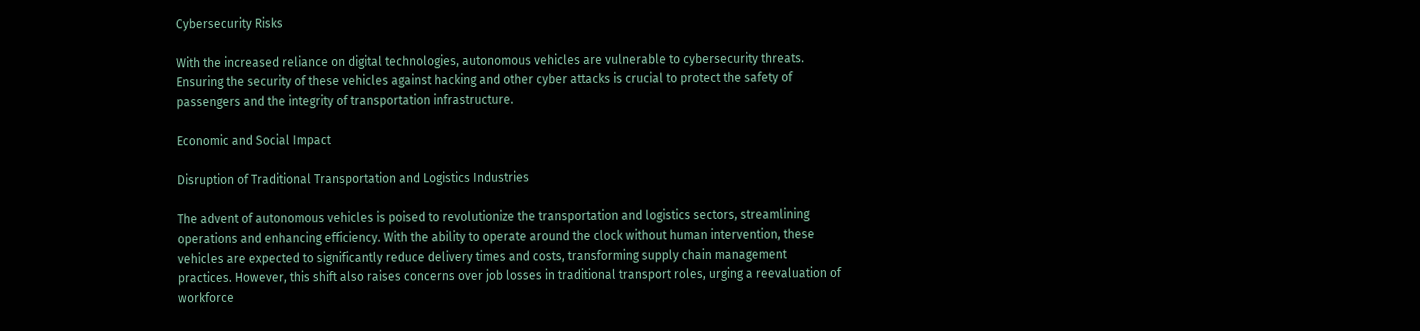Cybersecurity Risks

With the increased reliance on digital technologies, autonomous vehicles are vulnerable to cybersecurity threats. Ensuring the security of these vehicles against hacking and other cyber attacks is crucial to protect the safety of passengers and the integrity of transportation infrastructure.

Economic and Social Impact

Disruption of Traditional Transportation and Logistics Industries

The advent of autonomous vehicles is poised to revolutionize the transportation and logistics sectors, streamlining operations and enhancing efficiency. With the ability to operate around the clock without human intervention, these vehicles are expected to significantly reduce delivery times and costs, transforming supply chain management practices. However, this shift also raises concerns over job losses in traditional transport roles, urging a reevaluation of workforce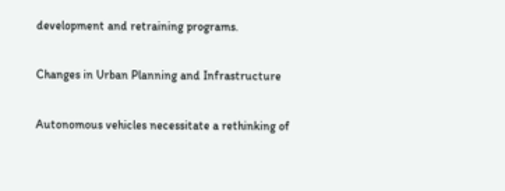development and retraining programs.

Changes in Urban Planning and Infrastructure

Autonomous vehicles necessitate a rethinking of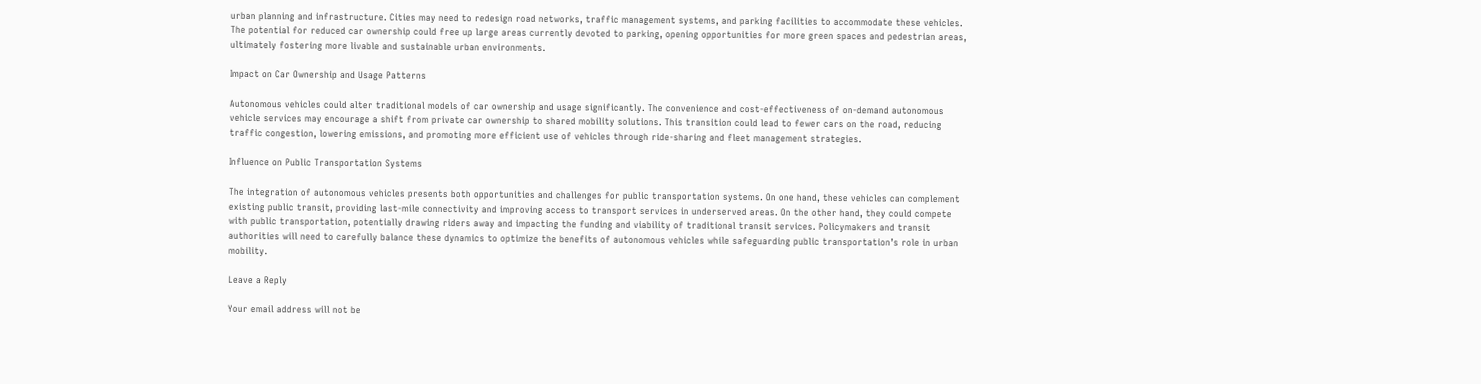urban planning and infrastructure. Cities may need to redesign road networks, traffic management systems, and parking facilities to accommodate these vehicles. The potential for reduced car ownership could free up large areas currently devoted to parking, opening opportunities for more green spaces and pedestrian areas, ultimately fostering more livable and sustainable urban environments.

Impact on Car Ownership and Usage Patterns

Autonomous vehicles could alter traditional models of car ownership and usage significantly. The convenience and cost-effectiveness of on-demand autonomous vehicle services may encourage a shift from private car ownership to shared mobility solutions. This transition could lead to fewer cars on the road, reducing traffic congestion, lowering emissions, and promoting more efficient use of vehicles through ride-sharing and fleet management strategies.

Influence on Public Transportation Systems

The integration of autonomous vehicles presents both opportunities and challenges for public transportation systems. On one hand, these vehicles can complement existing public transit, providing last-mile connectivity and improving access to transport services in underserved areas. On the other hand, they could compete with public transportation, potentially drawing riders away and impacting the funding and viability of traditional transit services. Policymakers and transit authorities will need to carefully balance these dynamics to optimize the benefits of autonomous vehicles while safeguarding public transportation’s role in urban mobility.

Leave a Reply

Your email address will not be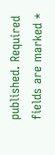published. Required fields are marked *